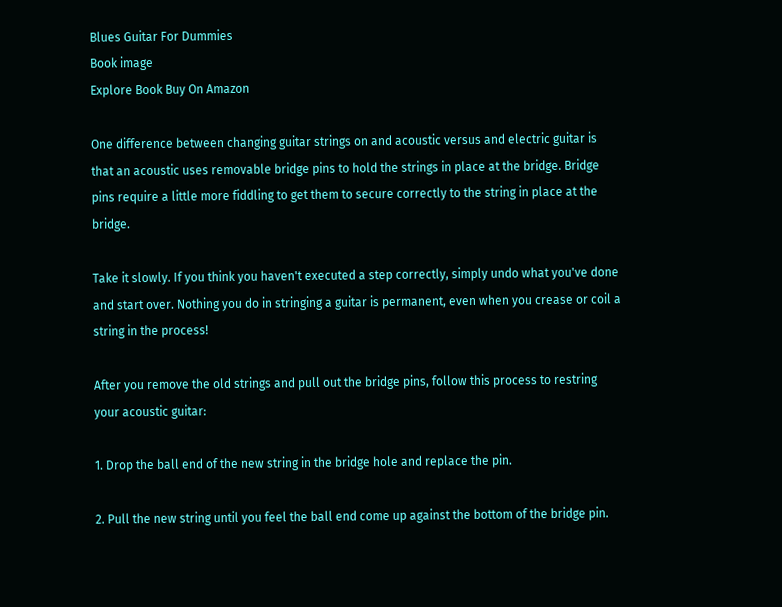Blues Guitar For Dummies
Book image
Explore Book Buy On Amazon

One difference between changing guitar strings on and acoustic versus and electric guitar is that an acoustic uses removable bridge pins to hold the strings in place at the bridge. Bridge pins require a little more fiddling to get them to secure correctly to the string in place at the bridge.

Take it slowly. If you think you haven't executed a step correctly, simply undo what you've done and start over. Nothing you do in stringing a guitar is permanent, even when you crease or coil a string in the process!

After you remove the old strings and pull out the bridge pins, follow this process to restring your acoustic guitar:

1. Drop the ball end of the new string in the bridge hole and replace the pin.

2. Pull the new string until you feel the ball end come up against the bottom of the bridge pin.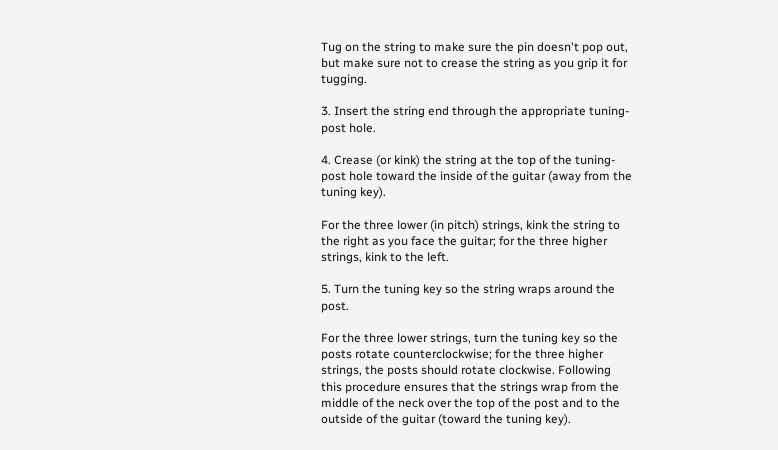Tug on the string to make sure the pin doesn't pop out, but make sure not to crease the string as you grip it for tugging.

3. Insert the string end through the appropriate tuning-post hole.

4. Crease (or kink) the string at the top of the tuning-post hole toward the inside of the guitar (away from the tuning key).

For the three lower (in pitch) strings, kink the string to the right as you face the guitar; for the three higher strings, kink to the left.

5. Turn the tuning key so the string wraps around the post.

For the three lower strings, turn the tuning key so the posts rotate counterclockwise; for the three higher strings, the posts should rotate clockwise. Following this procedure ensures that the strings wrap from the middle of the neck over the top of the post and to the outside of the guitar (toward the tuning key).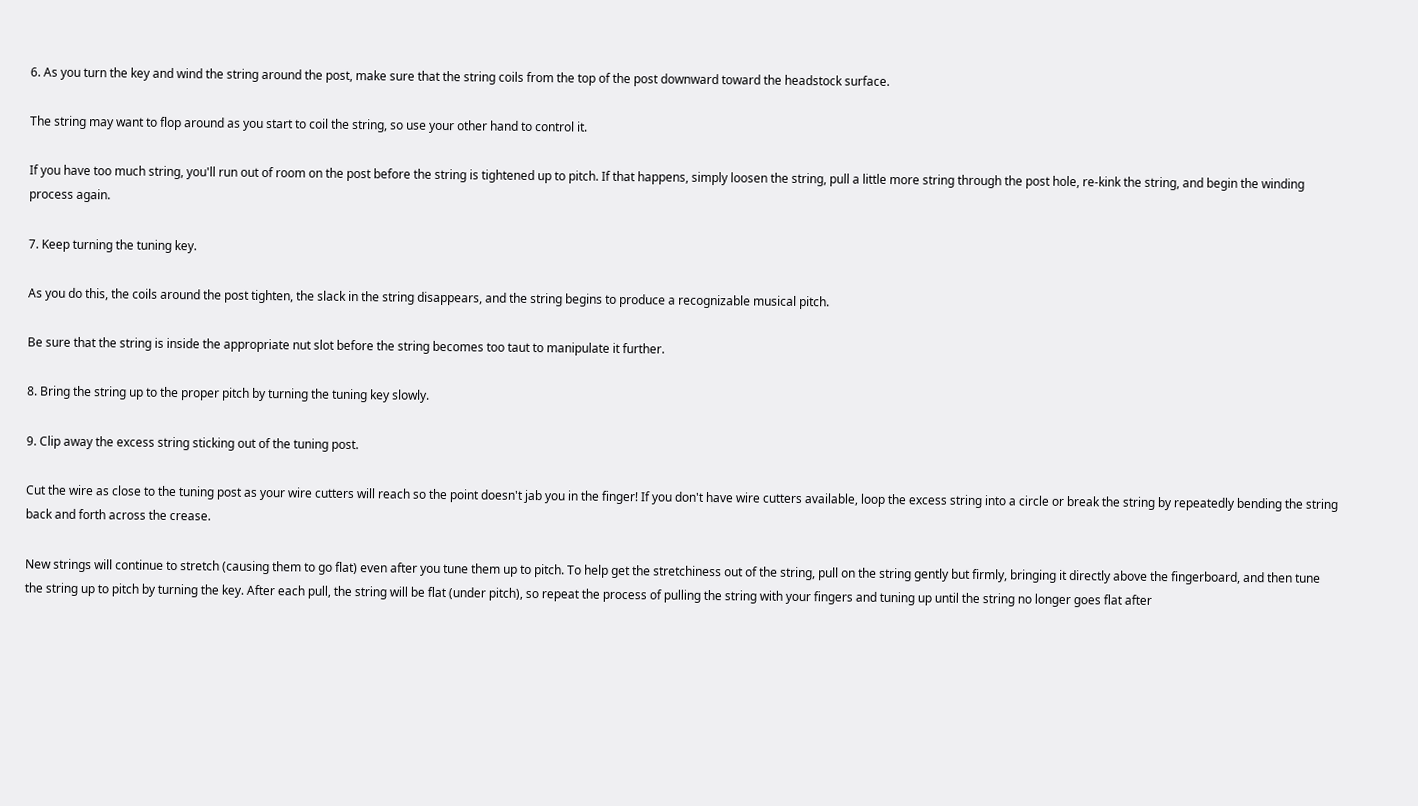6. As you turn the key and wind the string around the post, make sure that the string coils from the top of the post downward toward the headstock surface.

The string may want to flop around as you start to coil the string, so use your other hand to control it.

If you have too much string, you'll run out of room on the post before the string is tightened up to pitch. If that happens, simply loosen the string, pull a little more string through the post hole, re-kink the string, and begin the winding process again.

7. Keep turning the tuning key.

As you do this, the coils around the post tighten, the slack in the string disappears, and the string begins to produce a recognizable musical pitch.

Be sure that the string is inside the appropriate nut slot before the string becomes too taut to manipulate it further.

8. Bring the string up to the proper pitch by turning the tuning key slowly.

9. Clip away the excess string sticking out of the tuning post.

Cut the wire as close to the tuning post as your wire cutters will reach so the point doesn't jab you in the finger! If you don't have wire cutters available, loop the excess string into a circle or break the string by repeatedly bending the string back and forth across the crease.

New strings will continue to stretch (causing them to go flat) even after you tune them up to pitch. To help get the stretchiness out of the string, pull on the string gently but firmly, bringing it directly above the fingerboard, and then tune the string up to pitch by turning the key. After each pull, the string will be flat (under pitch), so repeat the process of pulling the string with your fingers and tuning up until the string no longer goes flat after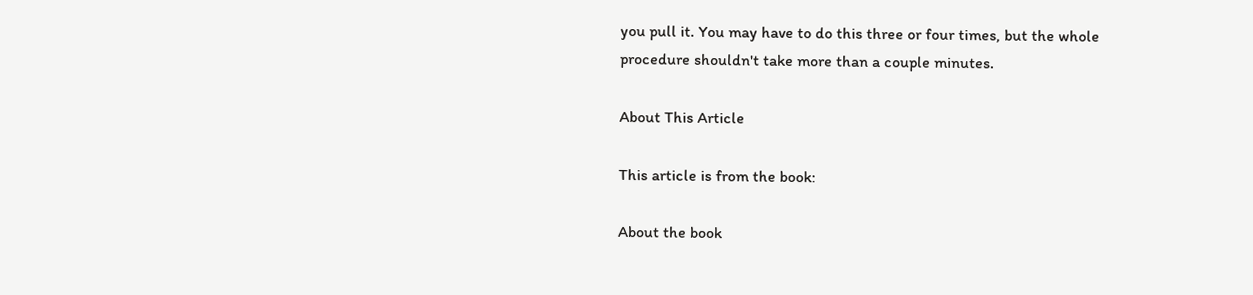you pull it. You may have to do this three or four times, but the whole procedure shouldn't take more than a couple minutes.

About This Article

This article is from the book:

About the book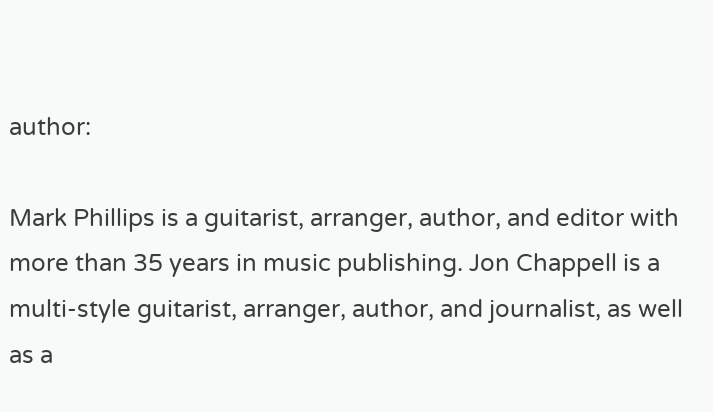author:

Mark Phillips is a guitarist, arranger, author, and editor with more than 35 years in music publishing. Jon Chappell is a multi-style guitarist, arranger, author, and journalist, as well as a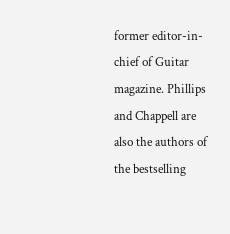former editor-in-chief of Guitar magazine. Phillips and Chappell are also the authors of the bestselling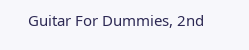Guitar For Dummies, 2nd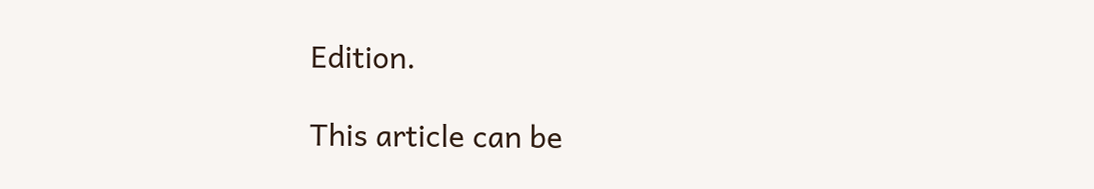Edition.

This article can be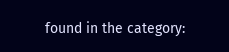found in the category: